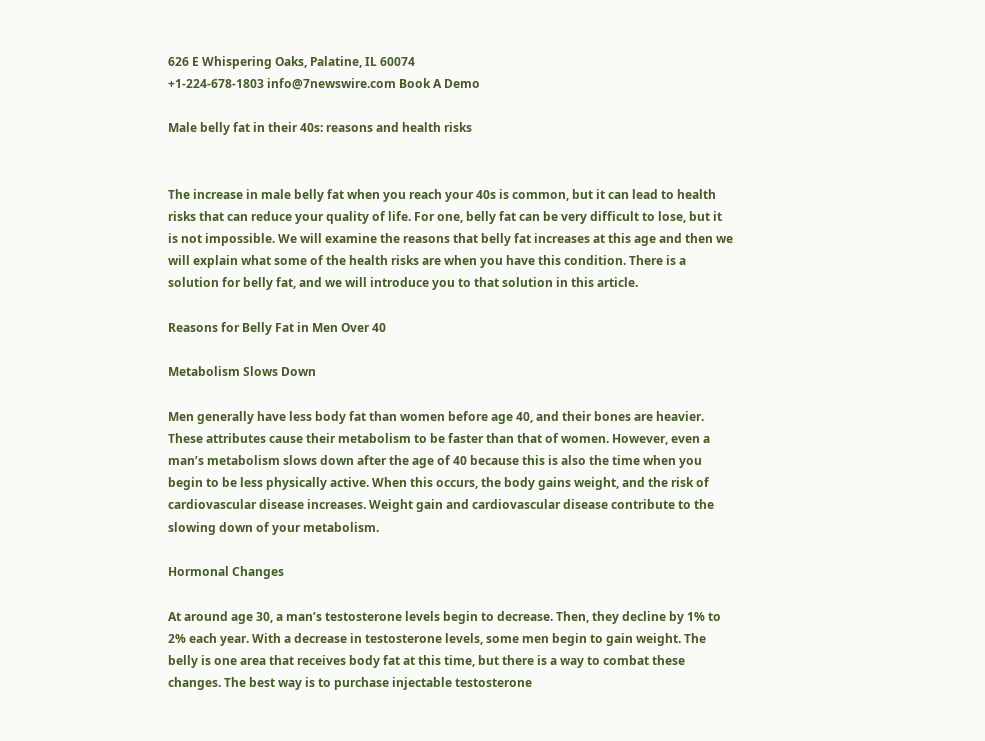626 E Whispering Oaks, Palatine, IL 60074
+1-224-678-1803 info@7newswire.com Book A Demo

Male belly fat in their 40s: reasons and health risks


The increase in male belly fat when you reach your 40s is common, but it can lead to health risks that can reduce your quality of life. For one, belly fat can be very difficult to lose, but it is not impossible. We will examine the reasons that belly fat increases at this age and then we will explain what some of the health risks are when you have this condition. There is a solution for belly fat, and we will introduce you to that solution in this article.

Reasons for Belly Fat in Men Over 40

Metabolism Slows Down

Men generally have less body fat than women before age 40, and their bones are heavier. These attributes cause their metabolism to be faster than that of women. However, even a man’s metabolism slows down after the age of 40 because this is also the time when you begin to be less physically active. When this occurs, the body gains weight, and the risk of cardiovascular disease increases. Weight gain and cardiovascular disease contribute to the slowing down of your metabolism.

Hormonal Changes

At around age 30, a man’s testosterone levels begin to decrease. Then, they decline by 1% to 2% each year. With a decrease in testosterone levels, some men begin to gain weight. The belly is one area that receives body fat at this time, but there is a way to combat these changes. The best way is to purchase injectable testosterone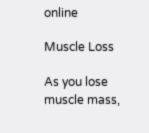online

Muscle Loss

As you lose muscle mass,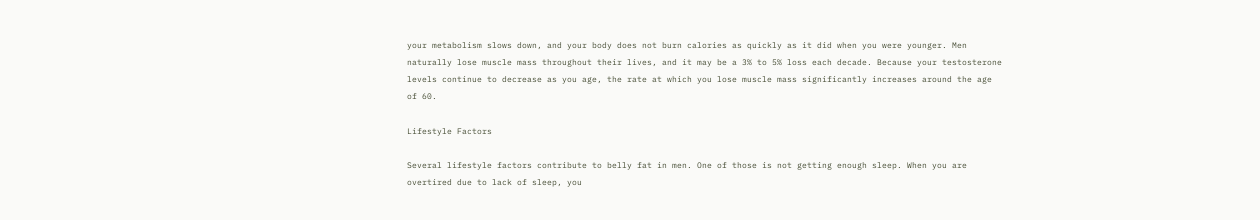your metabolism slows down, and your body does not burn calories as quickly as it did when you were younger. Men naturally lose muscle mass throughout their lives, and it may be a 3% to 5% loss each decade. Because your testosterone levels continue to decrease as you age, the rate at which you lose muscle mass significantly increases around the age of 60.

Lifestyle Factors

Several lifestyle factors contribute to belly fat in men. One of those is not getting enough sleep. When you are overtired due to lack of sleep, you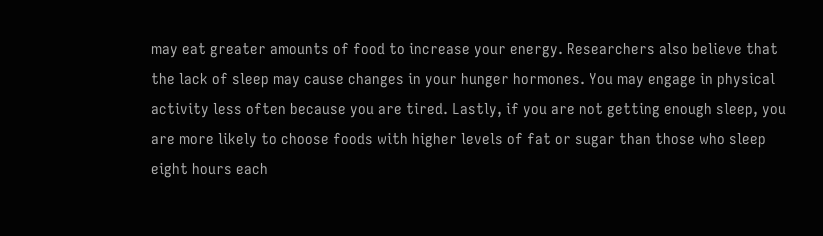may eat greater amounts of food to increase your energy. Researchers also believe that the lack of sleep may cause changes in your hunger hormones. You may engage in physical activity less often because you are tired. Lastly, if you are not getting enough sleep, you are more likely to choose foods with higher levels of fat or sugar than those who sleep eight hours each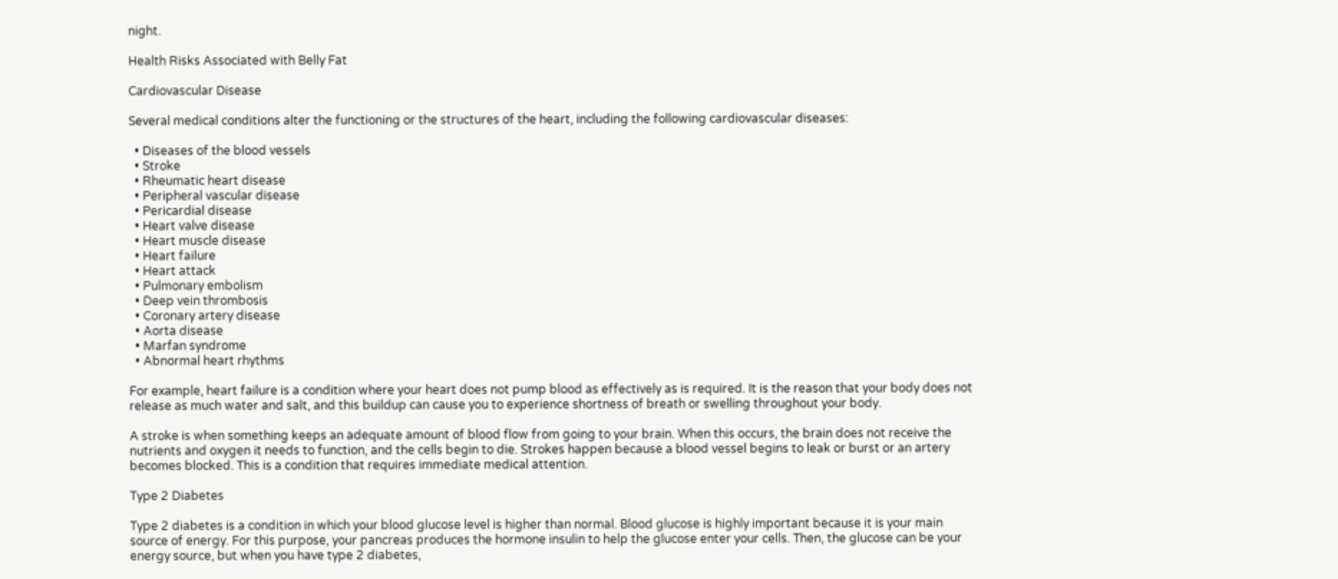night.

Health Risks Associated with Belly Fat

Cardiovascular Disease

Several medical conditions alter the functioning or the structures of the heart, including the following cardiovascular diseases:

  • Diseases of the blood vessels
  • Stroke
  • Rheumatic heart disease
  • Peripheral vascular disease
  • Pericardial disease
  • Heart valve disease
  • Heart muscle disease
  • Heart failure
  • Heart attack
  • Pulmonary embolism
  • Deep vein thrombosis
  • Coronary artery disease
  • Aorta disease
  • Marfan syndrome
  • Abnormal heart rhythms

For example, heart failure is a condition where your heart does not pump blood as effectively as is required. It is the reason that your body does not release as much water and salt, and this buildup can cause you to experience shortness of breath or swelling throughout your body.

A stroke is when something keeps an adequate amount of blood flow from going to your brain. When this occurs, the brain does not receive the nutrients and oxygen it needs to function, and the cells begin to die. Strokes happen because a blood vessel begins to leak or burst or an artery becomes blocked. This is a condition that requires immediate medical attention.

Type 2 Diabetes

Type 2 diabetes is a condition in which your blood glucose level is higher than normal. Blood glucose is highly important because it is your main source of energy. For this purpose, your pancreas produces the hormone insulin to help the glucose enter your cells. Then, the glucose can be your energy source, but when you have type 2 diabetes,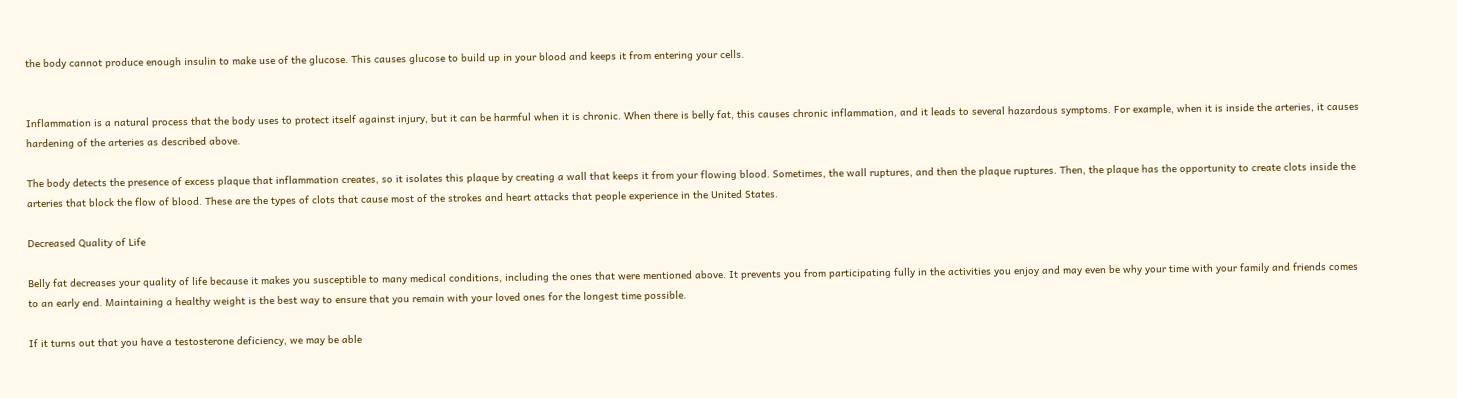the body cannot produce enough insulin to make use of the glucose. This causes glucose to build up in your blood and keeps it from entering your cells.


Inflammation is a natural process that the body uses to protect itself against injury, but it can be harmful when it is chronic. When there is belly fat, this causes chronic inflammation, and it leads to several hazardous symptoms. For example, when it is inside the arteries, it causes hardening of the arteries as described above.

The body detects the presence of excess plaque that inflammation creates, so it isolates this plaque by creating a wall that keeps it from your flowing blood. Sometimes, the wall ruptures, and then the plaque ruptures. Then, the plaque has the opportunity to create clots inside the arteries that block the flow of blood. These are the types of clots that cause most of the strokes and heart attacks that people experience in the United States.

Decreased Quality of Life

Belly fat decreases your quality of life because it makes you susceptible to many medical conditions, including the ones that were mentioned above. It prevents you from participating fully in the activities you enjoy and may even be why your time with your family and friends comes to an early end. Maintaining a healthy weight is the best way to ensure that you remain with your loved ones for the longest time possible.

If it turns out that you have a testosterone deficiency, we may be able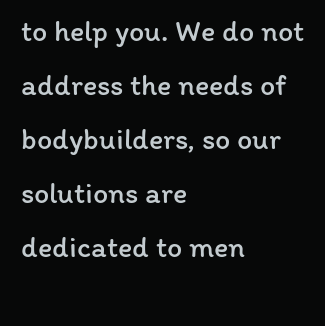to help you. We do not address the needs of bodybuilders, so our solutions are dedicated to men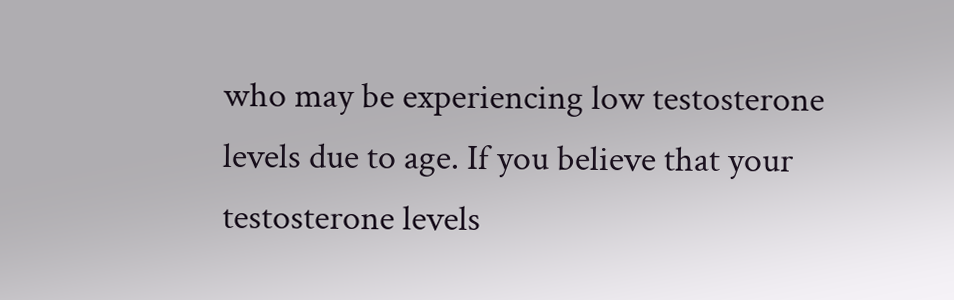who may be experiencing low testosterone levels due to age. If you believe that your testosterone levels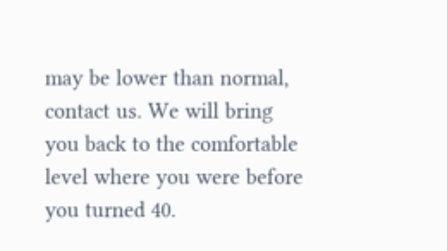may be lower than normal, contact us. We will bring you back to the comfortable level where you were before you turned 40.